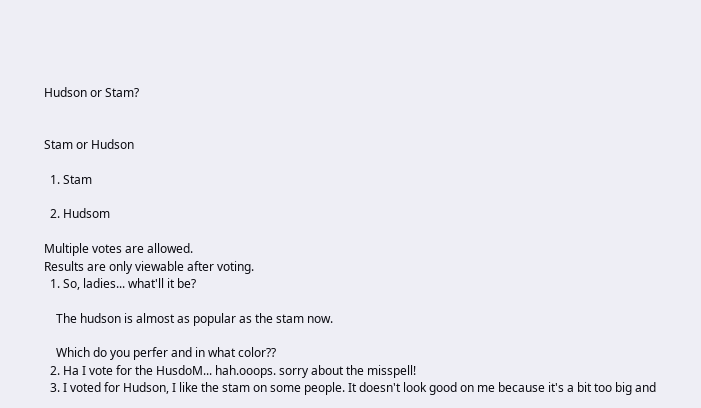Hudson or Stam?


Stam or Hudson

  1. Stam

  2. Hudsom

Multiple votes are allowed.
Results are only viewable after voting.
  1. So, ladies... what'll it be?

    The hudson is almost as popular as the stam now.

    Which do you perfer and in what color??
  2. Ha I vote for the HusdoM... hah.ooops. sorry about the misspell!
  3. I voted for Hudson, I like the stam on some people. It doesn't look good on me because it's a bit too big and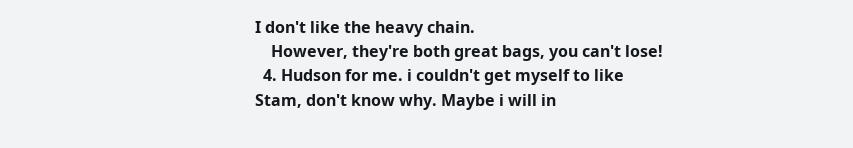I don't like the heavy chain.
    However, they're both great bags, you can't lose!
  4. Hudson for me. i couldn't get myself to like Stam, don't know why. Maybe i will in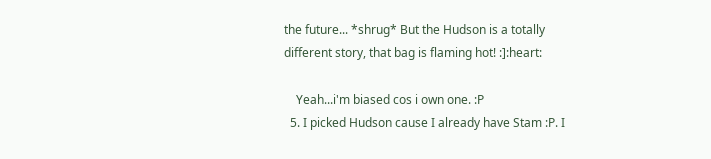the future... *shrug* But the Hudson is a totally different story, that bag is flaming hot! :]:heart:

    Yeah...i'm biased cos i own one. :P
  5. I picked Hudson cause I already have Stam :P. I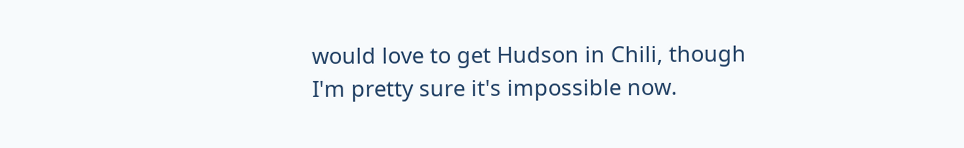would love to get Hudson in Chili, though I'm pretty sure it's impossible now.